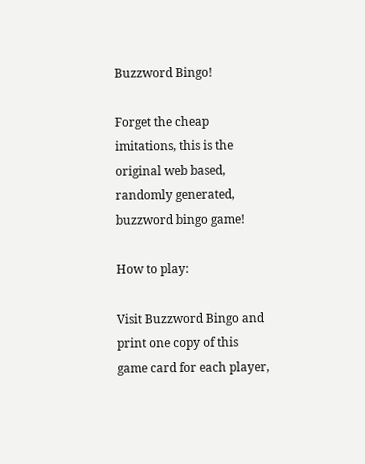Buzzword Bingo!

Forget the cheap imitations, this is the original web based, randomly generated, buzzword bingo game!

How to play:

Visit Buzzword Bingo and print one copy of this game card for each player,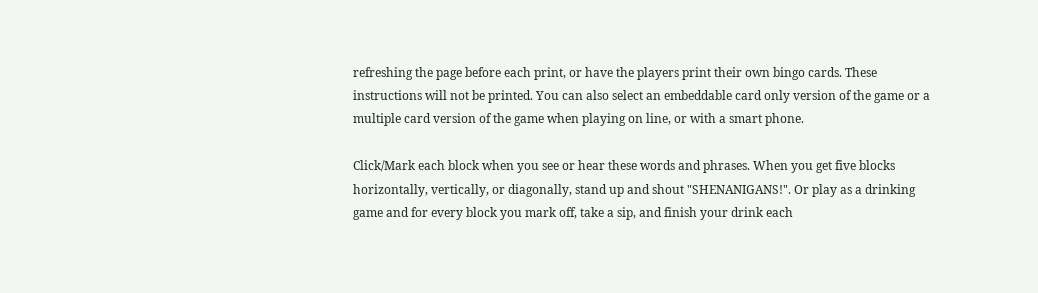refreshing the page before each print, or have the players print their own bingo cards. These instructions will not be printed. You can also select an embeddable card only version of the game or a multiple card version of the game when playing on line, or with a smart phone.

Click/Mark each block when you see or hear these words and phrases. When you get five blocks horizontally, vertically, or diagonally, stand up and shout "SHENANIGANS!". Or play as a drinking game and for every block you mark off, take a sip, and finish your drink each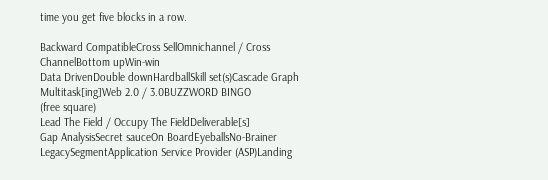time you get five blocks in a row.

Backward CompatibleCross SellOmnichannel / Cross ChannelBottom upWin-win
Data DrivenDouble downHardballSkill set(s)Cascade Graph
Multitask[ing]Web 2.0 / 3.0BUZZWORD BINGO
(free square)
Lead The Field / Occupy The FieldDeliverable[s]
Gap AnalysisSecret sauceOn BoardEyeballsNo-Brainer
LegacySegmentApplication Service Provider (ASP)Landing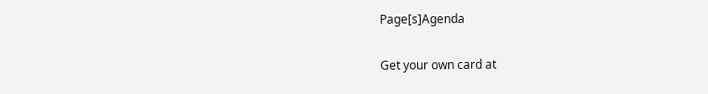Page[s]Agenda

Get your own card at